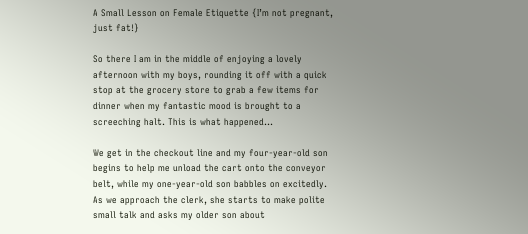A Small Lesson on Female Etiquette {I’m not pregnant, just fat!}

So there I am in the middle of enjoying a lovely afternoon with my boys, rounding it off with a quick stop at the grocery store to grab a few items for dinner when my fantastic mood is brought to a screeching halt. This is what happened…

We get in the checkout line and my four-year-old son begins to help me unload the cart onto the conveyor belt, while my one-year-old son babbles on excitedly. As we approach the clerk, she starts to make polite small talk and asks my older son about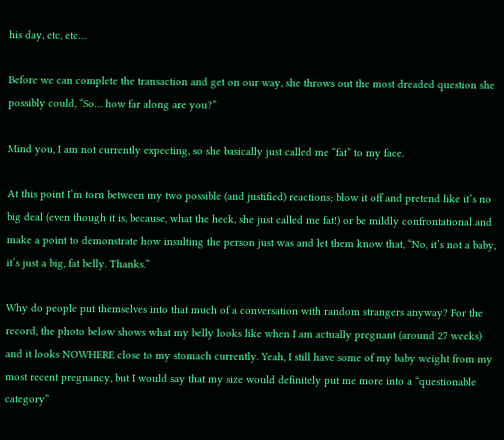his day, etc, etc…

Before we can complete the transaction and get on our way, she throws out the most dreaded question she possibly could, “So… how far along are you?”

Mind you, I am not currently expecting, so she basically just called me “fat” to my face.

At this point I’m torn between my two possible (and justified) reactions; blow it off and pretend like it’s no big deal (even though it is, because, what the heck, she just called me fat!) or be mildly confrontational and make a point to demonstrate how insulting the person just was and let them know that, “No, it’s not a baby, it’s just a big, fat belly. Thanks.”

Why do people put themselves into that much of a conversation with random strangers anyway? For the record, the photo below shows what my belly looks like when I am actually pregnant (around 27 weeks) and it looks NOWHERE close to my stomach currently. Yeah, I still have some of my baby weight from my most recent pregnancy, but I would say that my size would definitely put me more into a “questionable category”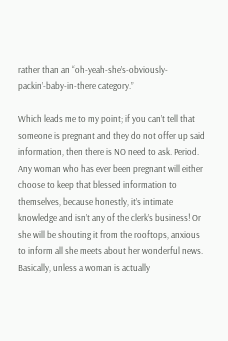rather than an “oh-yeah-she’s-obviously-packin’-baby-in-there category.”

Which leads me to my point; if you can’t tell that someone is pregnant and they do not offer up said information, then there is NO need to ask. Period. Any woman who has ever been pregnant will either choose to keep that blessed information to themselves, because honestly, it’s intimate knowledge and isn’t any of the clerk’s business! Or she will be shouting it from the rooftops, anxious to inform all she meets about her wonderful news. Basically, unless a woman is actually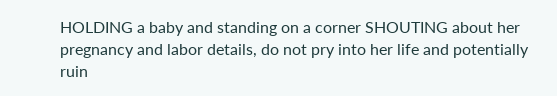HOLDING a baby and standing on a corner SHOUTING about her pregnancy and labor details, do not pry into her life and potentially ruin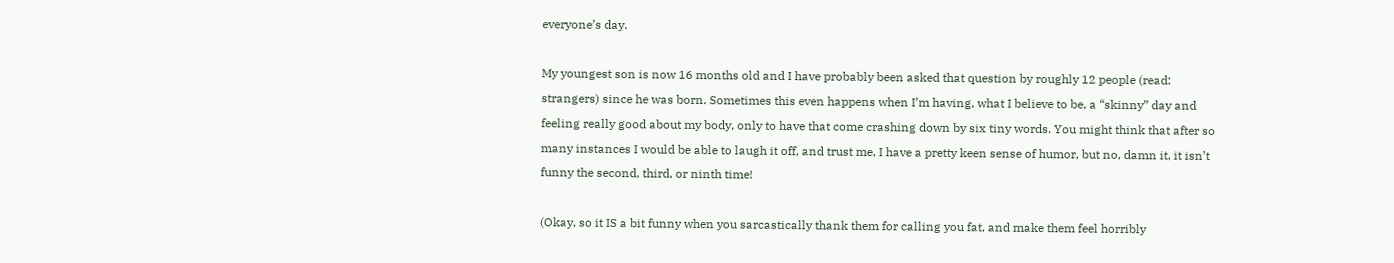everyone’s day.

My youngest son is now 16 months old and I have probably been asked that question by roughly 12 people (read: strangers) since he was born. Sometimes this even happens when I’m having, what I believe to be, a “skinny” day and feeling really good about my body, only to have that come crashing down by six tiny words. You might think that after so many instances I would be able to laugh it off, and trust me, I have a pretty keen sense of humor, but no, damn it, it isn’t funny the second, third, or ninth time!

(Okay, so it IS a bit funny when you sarcastically thank them for calling you fat, and make them feel horribly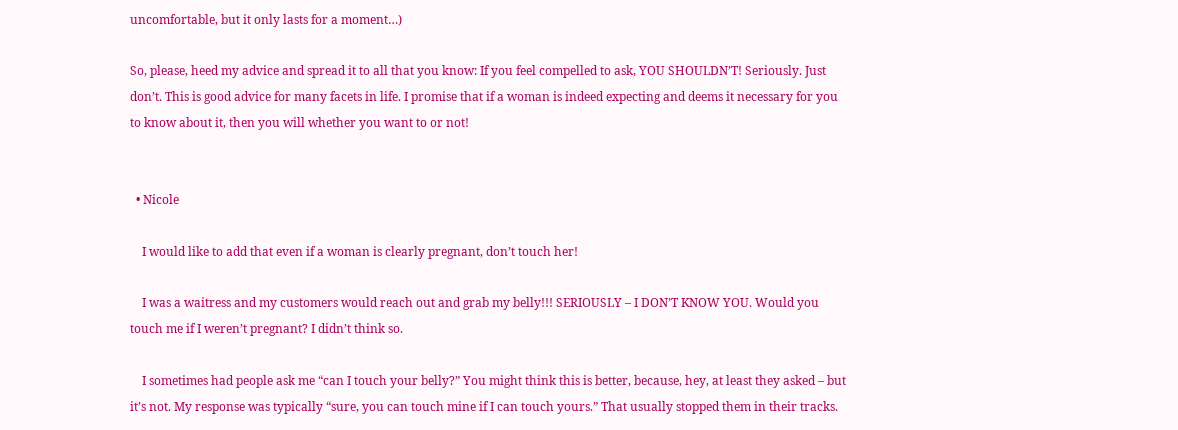uncomfortable, but it only lasts for a moment…)

So, please, heed my advice and spread it to all that you know: If you feel compelled to ask, YOU SHOULDN’T! Seriously. Just don’t. This is good advice for many facets in life. I promise that if a woman is indeed expecting and deems it necessary for you to know about it, then you will whether you want to or not!


  • Nicole

    I would like to add that even if a woman is clearly pregnant, don’t touch her!

    I was a waitress and my customers would reach out and grab my belly!!! SERIOUSLY – I DON’T KNOW YOU. Would you touch me if I weren’t pregnant? I didn’t think so.

    I sometimes had people ask me “can I touch your belly?” You might think this is better, because, hey, at least they asked – but it’s not. My response was typically “sure, you can touch mine if I can touch yours.” That usually stopped them in their tracks.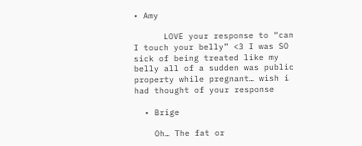• Amy

      LOVE your response to “can I touch your belly” <3 I was SO sick of being treated like my belly all of a sudden was public property while pregnant… wish i had thought of your response

  • Brige

    Oh… The fat or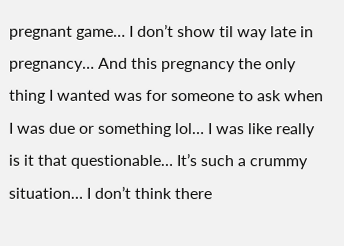pregnant game… I don’t show til way late in pregnancy… And this pregnancy the only thing I wanted was for someone to ask when I was due or something lol… I was like really is it that questionable… It’s such a crummy situation… I don’t think there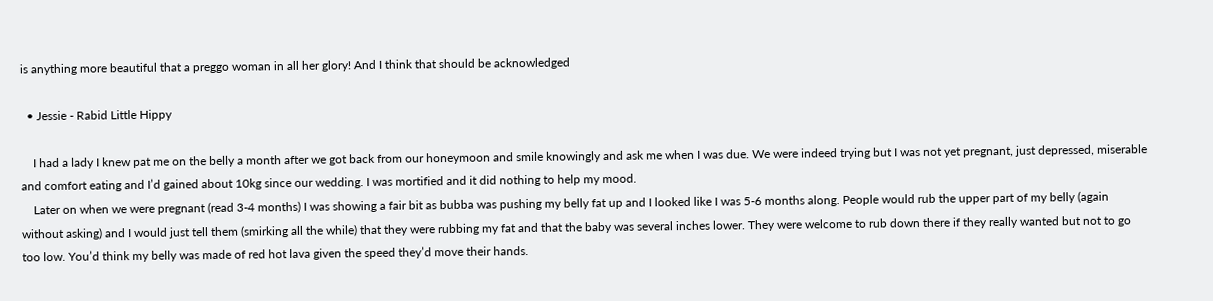is anything more beautiful that a preggo woman in all her glory! And I think that should be acknowledged

  • Jessie - Rabid Little Hippy

    I had a lady I knew pat me on the belly a month after we got back from our honeymoon and smile knowingly and ask me when I was due. We were indeed trying but I was not yet pregnant, just depressed, miserable and comfort eating and I’d gained about 10kg since our wedding. I was mortified and it did nothing to help my mood.
    Later on when we were pregnant (read 3-4 months) I was showing a fair bit as bubba was pushing my belly fat up and I looked like I was 5-6 months along. People would rub the upper part of my belly (again without asking) and I would just tell them (smirking all the while) that they were rubbing my fat and that the baby was several inches lower. They were welcome to rub down there if they really wanted but not to go too low. You’d think my belly was made of red hot lava given the speed they’d move their hands.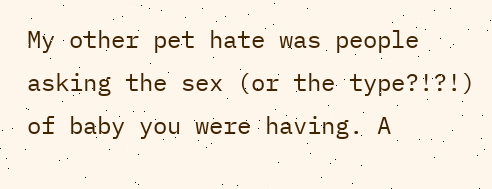My other pet hate was people asking the sex (or the type?!?!) of baby you were having. A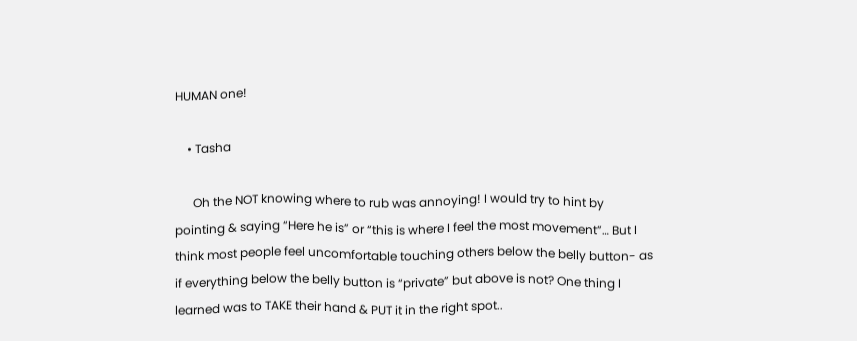HUMAN one!

    • Tasha

      Oh the NOT knowing where to rub was annoying! I would try to hint by pointing & saying “Here he is” or “this is where I feel the most movement”… But I think most people feel uncomfortable touching others below the belly button- as if everything below the belly button is “private” but above is not? One thing I learned was to TAKE their hand & PUT it in the right spot..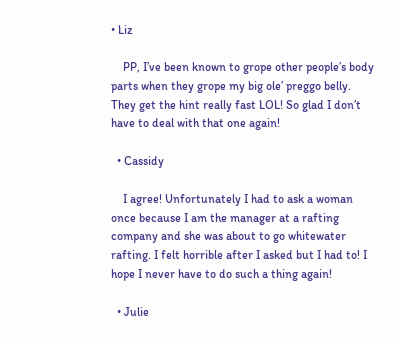• Liz

    PP, I’ve been known to grope other people’s body parts when they grope my big ole’ preggo belly. They get the hint really fast LOL! So glad I don’t have to deal with that one again!

  • Cassidy

    I agree! Unfortunately I had to ask a woman once because I am the manager at a rafting company and she was about to go whitewater rafting. I felt horrible after I asked but I had to! I hope I never have to do such a thing again!

  • Julie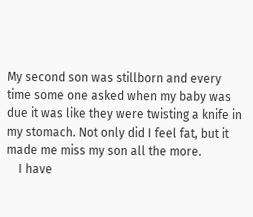My second son was stillborn and every time some one asked when my baby was due it was like they were twisting a knife in my stomach. Not only did I feel fat, but it made me miss my son all the more.
    I have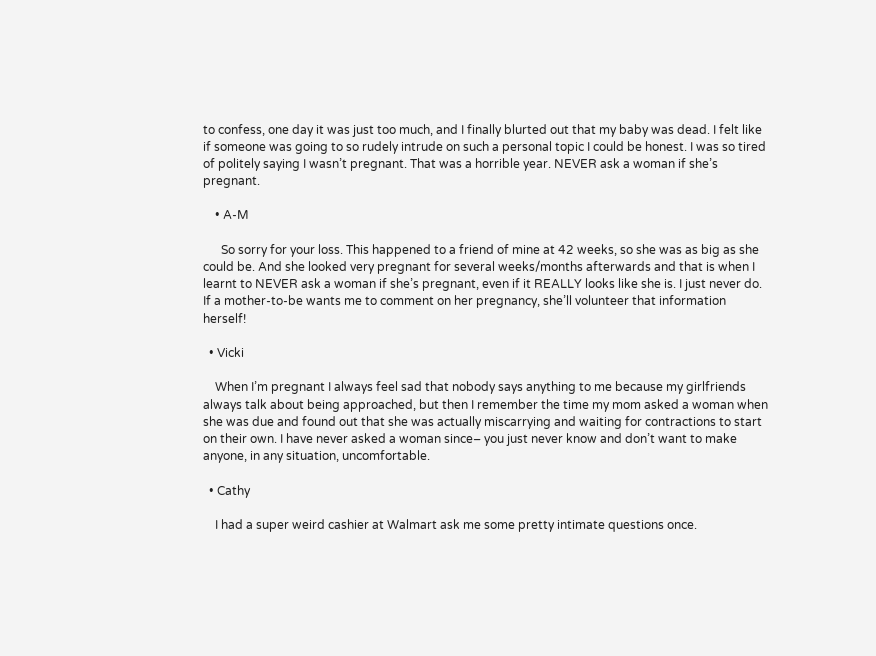to confess, one day it was just too much, and I finally blurted out that my baby was dead. I felt like if someone was going to so rudely intrude on such a personal topic I could be honest. I was so tired of politely saying I wasn’t pregnant. That was a horrible year. NEVER ask a woman if she’s pregnant.

    • A-M

      So sorry for your loss. This happened to a friend of mine at 42 weeks, so she was as big as she could be. And she looked very pregnant for several weeks/months afterwards and that is when I learnt to NEVER ask a woman if she’s pregnant, even if it REALLY looks like she is. I just never do. If a mother-to-be wants me to comment on her pregnancy, she’ll volunteer that information herself!

  • Vicki

    When I’m pregnant I always feel sad that nobody says anything to me because my girlfriends always talk about being approached, but then I remember the time my mom asked a woman when she was due and found out that she was actually miscarrying and waiting for contractions to start on their own. I have never asked a woman since– you just never know and don’t want to make anyone, in any situation, uncomfortable.

  • Cathy

    I had a super weird cashier at Walmart ask me some pretty intimate questions once.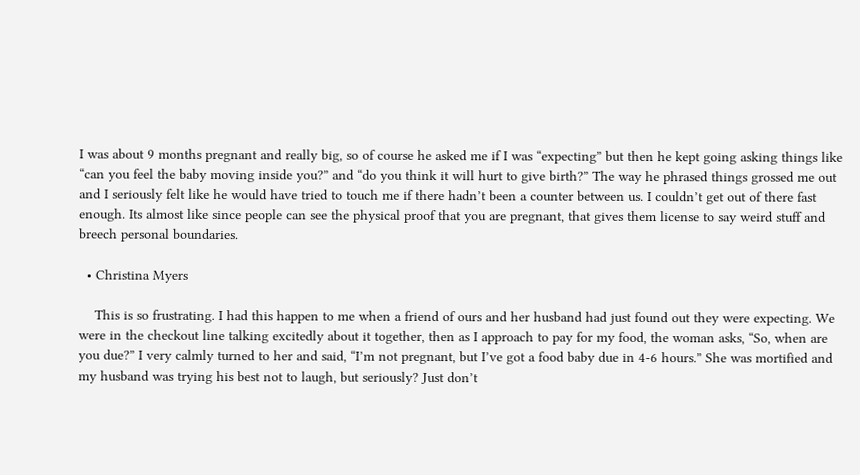I was about 9 months pregnant and really big, so of course he asked me if I was “expecting” but then he kept going asking things like “can you feel the baby moving inside you?” and “do you think it will hurt to give birth?” The way he phrased things grossed me out and I seriously felt like he would have tried to touch me if there hadn’t been a counter between us. I couldn’t get out of there fast enough. Its almost like since people can see the physical proof that you are pregnant, that gives them license to say weird stuff and breech personal boundaries.

  • Christina Myers

    This is so frustrating. I had this happen to me when a friend of ours and her husband had just found out they were expecting. We were in the checkout line talking excitedly about it together, then as I approach to pay for my food, the woman asks, “So, when are you due?” I very calmly turned to her and said, “I’m not pregnant, but I’ve got a food baby due in 4-6 hours.” She was mortified and my husband was trying his best not to laugh, but seriously? Just don’t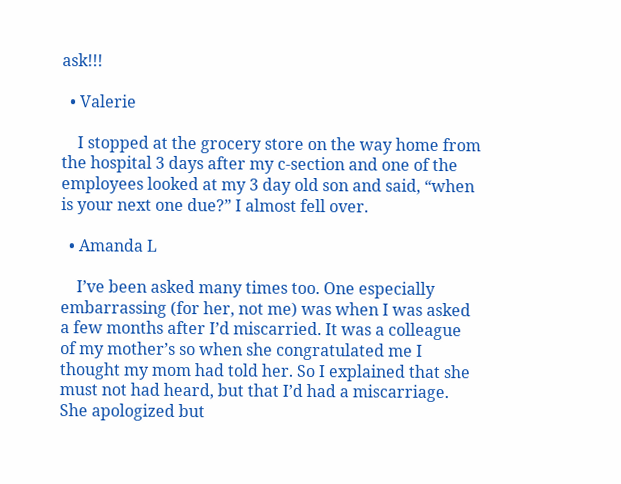ask!!!

  • Valerie

    I stopped at the grocery store on the way home from the hospital 3 days after my c-section and one of the employees looked at my 3 day old son and said, “when is your next one due?” I almost fell over.

  • Amanda L

    I’ve been asked many times too. One especially embarrassing (for her, not me) was when I was asked a few months after I’d miscarried. It was a colleague of my mother’s so when she congratulated me I thought my mom had told her. So I explained that she must not had heard, but that I’d had a miscarriage. She apologized but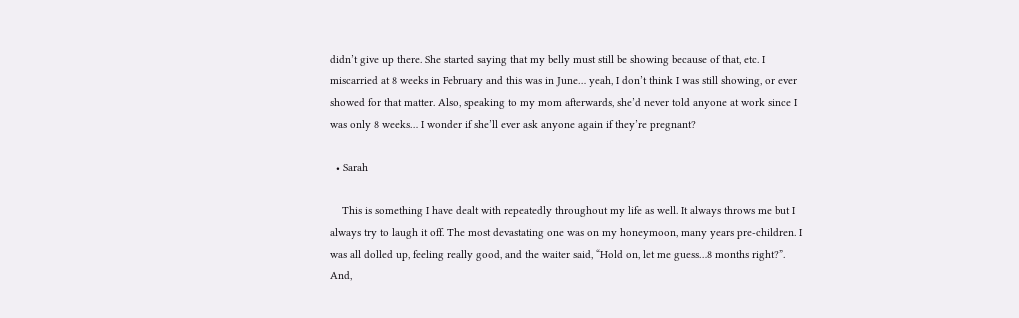didn’t give up there. She started saying that my belly must still be showing because of that, etc. I miscarried at 8 weeks in February and this was in June… yeah, I don’t think I was still showing, or ever showed for that matter. Also, speaking to my mom afterwards, she’d never told anyone at work since I was only 8 weeks… I wonder if she’ll ever ask anyone again if they’re pregnant?

  • Sarah

    This is something I have dealt with repeatedly throughout my life as well. It always throws me but I always try to laugh it off. The most devastating one was on my honeymoon, many years pre-children. I was all dolled up, feeling really good, and the waiter said, “Hold on, let me guess…8 months right?”. And,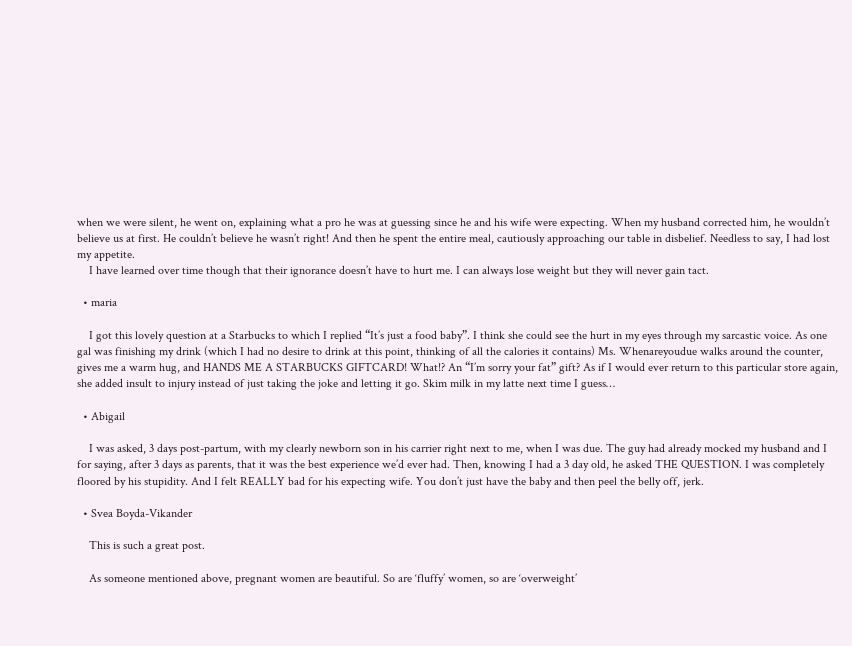when we were silent, he went on, explaining what a pro he was at guessing since he and his wife were expecting. When my husband corrected him, he wouldn’t believe us at first. He couldn’t believe he wasn’t right! And then he spent the entire meal, cautiously approaching our table in disbelief. Needless to say, I had lost my appetite.
    I have learned over time though that their ignorance doesn’t have to hurt me. I can always lose weight but they will never gain tact.

  • maria

    I got this lovely question at a Starbucks to which I replied “It’s just a food baby”. I think she could see the hurt in my eyes through my sarcastic voice. As one gal was finishing my drink (which I had no desire to drink at this point, thinking of all the calories it contains) Ms. Whenareyoudue walks around the counter, gives me a warm hug, and HANDS ME A STARBUCKS GIFTCARD! What!? An “I’m sorry your fat” gift? As if I would ever return to this particular store again, she added insult to injury instead of just taking the joke and letting it go. Skim milk in my latte next time I guess…

  • Abigail

    I was asked, 3 days post-partum, with my clearly newborn son in his carrier right next to me, when I was due. The guy had already mocked my husband and I for saying, after 3 days as parents, that it was the best experience we’d ever had. Then, knowing I had a 3 day old, he asked THE QUESTION. I was completely floored by his stupidity. And I felt REALLY bad for his expecting wife. You don’t just have the baby and then peel the belly off, jerk.

  • Svea Boyda-Vikander

    This is such a great post.

    As someone mentioned above, pregnant women are beautiful. So are ‘fluffy’ women, so are ‘overweight’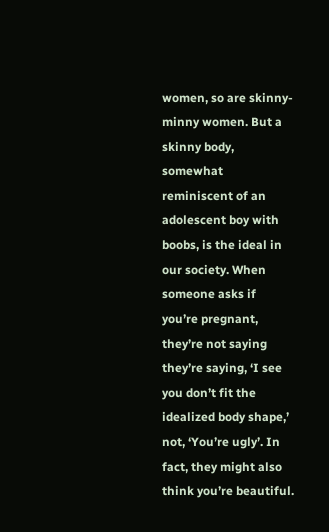women, so are skinny-minny women. But a skinny body, somewhat reminiscent of an adolescent boy with boobs, is the ideal in our society. When someone asks if you’re pregnant, they’re not saying they’re saying, ‘I see you don’t fit the idealized body shape,’ not, ‘You’re ugly’. In fact, they might also think you’re beautiful.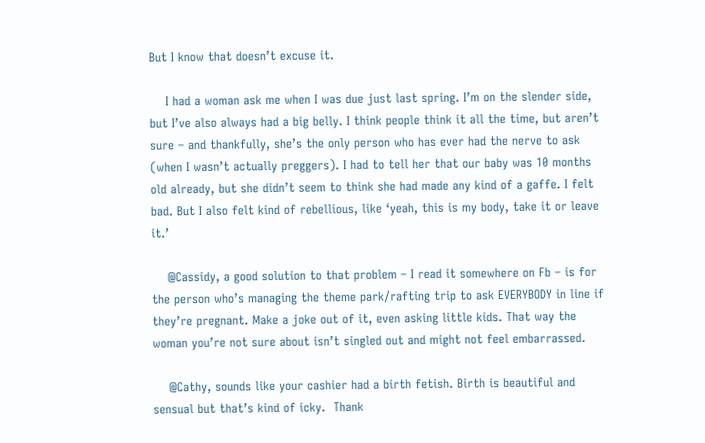But I know that doesn’t excuse it.

    I had a woman ask me when I was due just last spring. I’m on the slender side, but I’ve also always had a big belly. I think people think it all the time, but aren’t sure – and thankfully, she’s the only person who has ever had the nerve to ask (when I wasn’t actually preggers). I had to tell her that our baby was 10 months old already, but she didn’t seem to think she had made any kind of a gaffe. I felt bad. But I also felt kind of rebellious, like ‘yeah, this is my body, take it or leave it.’

    @Cassidy, a good solution to that problem – I read it somewhere on Fb – is for the person who’s managing the theme park/rafting trip to ask EVERYBODY in line if they’re pregnant. Make a joke out of it, even asking little kids. That way the woman you’re not sure about isn’t singled out and might not feel embarrassed.

    @Cathy, sounds like your cashier had a birth fetish. Birth is beautiful and sensual but that’s kind of icky.  Thank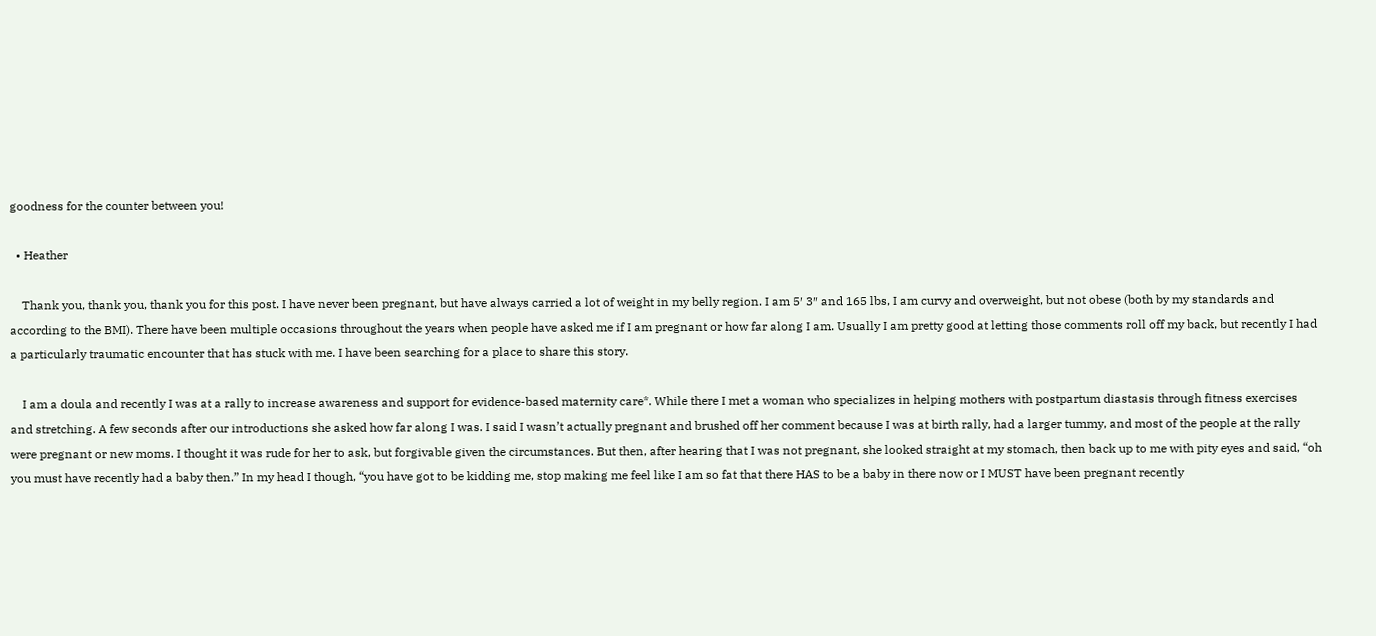goodness for the counter between you!

  • Heather

    Thank you, thank you, thank you for this post. I have never been pregnant, but have always carried a lot of weight in my belly region. I am 5′ 3″ and 165 lbs, I am curvy and overweight, but not obese (both by my standards and according to the BMI). There have been multiple occasions throughout the years when people have asked me if I am pregnant or how far along I am. Usually I am pretty good at letting those comments roll off my back, but recently I had a particularly traumatic encounter that has stuck with me. I have been searching for a place to share this story.

    I am a doula and recently I was at a rally to increase awareness and support for evidence-based maternity care*. While there I met a woman who specializes in helping mothers with postpartum diastasis through fitness exercises and stretching. A few seconds after our introductions she asked how far along I was. I said I wasn’t actually pregnant and brushed off her comment because I was at birth rally, had a larger tummy, and most of the people at the rally were pregnant or new moms. I thought it was rude for her to ask, but forgivable given the circumstances. But then, after hearing that I was not pregnant, she looked straight at my stomach, then back up to me with pity eyes and said, “oh you must have recently had a baby then.” In my head I though, “you have got to be kidding me, stop making me feel like I am so fat that there HAS to be a baby in there now or I MUST have been pregnant recently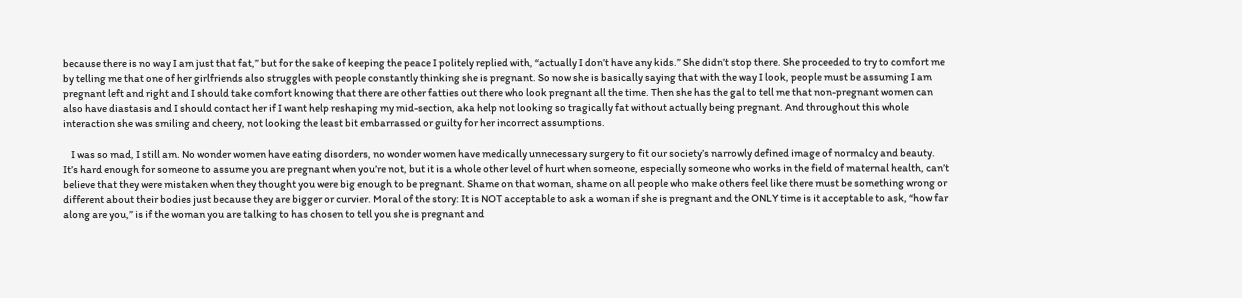because there is no way I am just that fat,” but for the sake of keeping the peace I politely replied with, “actually I don’t have any kids.” She didn’t stop there. She proceeded to try to comfort me by telling me that one of her girlfriends also struggles with people constantly thinking she is pregnant. So now she is basically saying that with the way I look, people must be assuming I am pregnant left and right and I should take comfort knowing that there are other fatties out there who look pregnant all the time. Then she has the gal to tell me that non-pregnant women can also have diastasis and I should contact her if I want help reshaping my mid-section, aka help not looking so tragically fat without actually being pregnant. And throughout this whole interaction she was smiling and cheery, not looking the least bit embarrassed or guilty for her incorrect assumptions.

    I was so mad, I still am. No wonder women have eating disorders, no wonder women have medically unnecessary surgery to fit our society’s narrowly defined image of normalcy and beauty. It’s hard enough for someone to assume you are pregnant when you’re not, but it is a whole other level of hurt when someone, especially someone who works in the field of maternal health, can’t believe that they were mistaken when they thought you were big enough to be pregnant. Shame on that woman, shame on all people who make others feel like there must be something wrong or different about their bodies just because they are bigger or curvier. Moral of the story: It is NOT acceptable to ask a woman if she is pregnant and the ONLY time is it acceptable to ask, “how far along are you,” is if the woman you are talking to has chosen to tell you she is pregnant and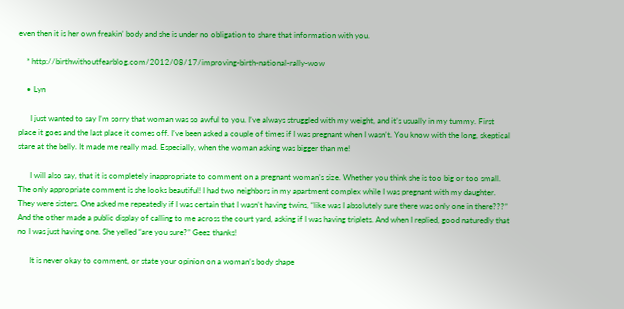even then it is her own freakin’ body and she is under no obligation to share that information with you.

    * http://birthwithoutfearblog.com/2012/08/17/improving-birth-national-rally-wow

    • Lyn

      I just wanted to say I’m sorry that woman was so awful to you. I’ve always struggled with my weight, and it’s usually in my tummy. First place it goes and the last place it comes off. I’ve been asked a couple of times if I was pregnant when I wasn’t. You know with the long, skeptical stare at the belly. It made me really mad. Especially, when the woman asking was bigger than me!

      I will also say, that it is completely inappropriate to comment on a pregnant woman’s size. Whether you think she is too big or too small. The only appropriate comment is she looks beautiful! I had two neighbors in my apartment complex while I was pregnant with my daughter. They were sisters. One asked me repeatedly if I was certain that I wasn’t having twins, “like was I absolutely sure there was only one in there???” And the other made a public display of calling to me across the court yard, asking if I was having triplets. And when I replied, good naturedly that no I was just having one. She yelled “are you sure?” Geez thanks!

      It is never okay to comment, or state your opinion on a woman’s body shape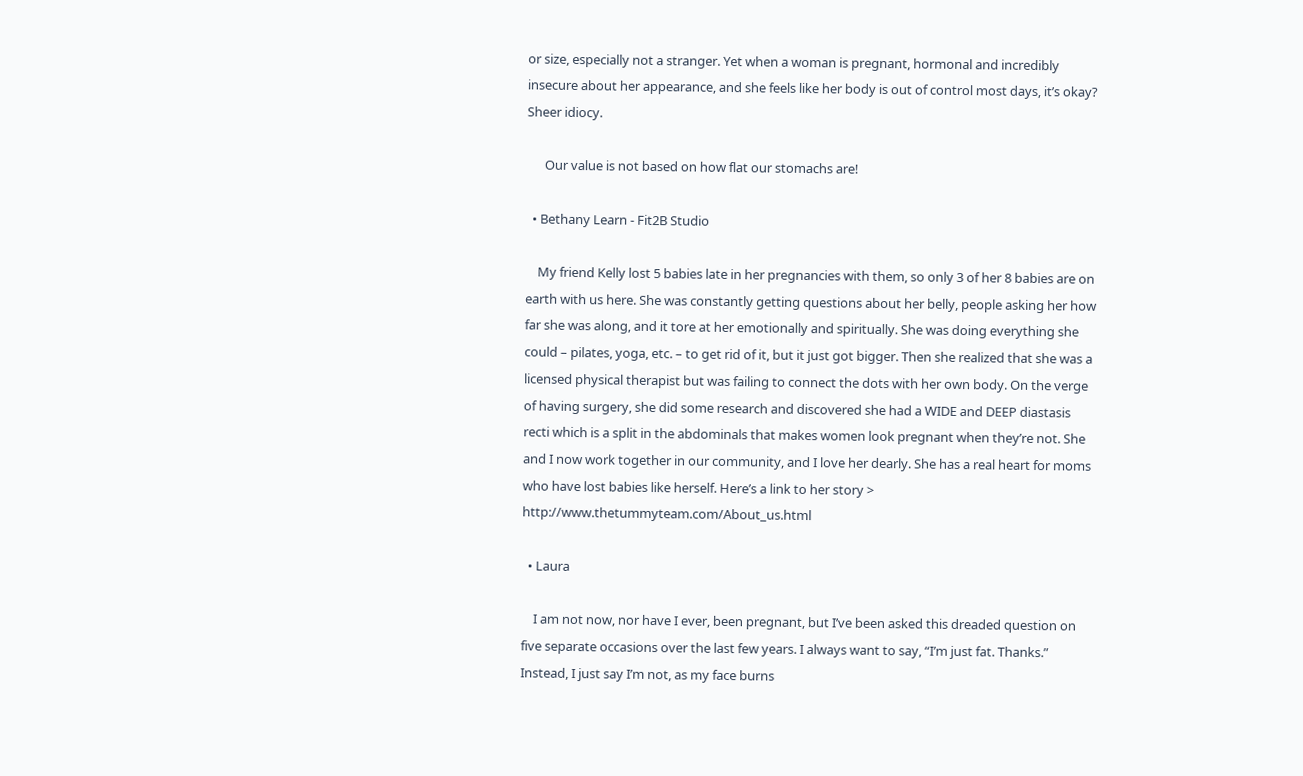or size, especially not a stranger. Yet when a woman is pregnant, hormonal and incredibly insecure about her appearance, and she feels like her body is out of control most days, it’s okay? Sheer idiocy.

      Our value is not based on how flat our stomachs are!

  • Bethany Learn - Fit2B Studio

    My friend Kelly lost 5 babies late in her pregnancies with them, so only 3 of her 8 babies are on earth with us here. She was constantly getting questions about her belly, people asking her how far she was along, and it tore at her emotionally and spiritually. She was doing everything she could – pilates, yoga, etc. – to get rid of it, but it just got bigger. Then she realized that she was a licensed physical therapist but was failing to connect the dots with her own body. On the verge of having surgery, she did some research and discovered she had a WIDE and DEEP diastasis recti which is a split in the abdominals that makes women look pregnant when they’re not. She and I now work together in our community, and I love her dearly. She has a real heart for moms who have lost babies like herself. Here’s a link to her story > http://www.thetummyteam.com/About_us.html

  • Laura

    I am not now, nor have I ever, been pregnant, but I’ve been asked this dreaded question on five separate occasions over the last few years. I always want to say, “I’m just fat. Thanks.” Instead, I just say I’m not, as my face burns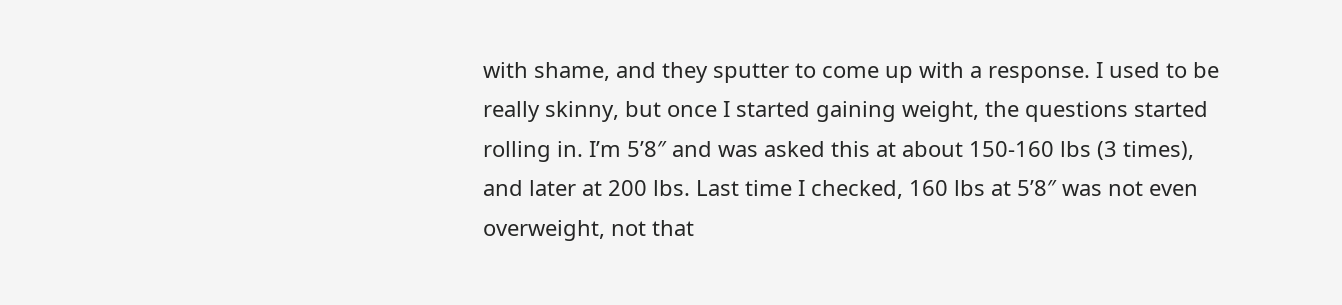with shame, and they sputter to come up with a response. I used to be really skinny, but once I started gaining weight, the questions started rolling in. I’m 5’8″ and was asked this at about 150-160 lbs (3 times), and later at 200 lbs. Last time I checked, 160 lbs at 5’8″ was not even overweight, not that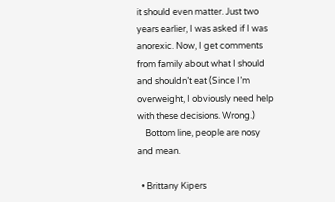it should even matter. Just two years earlier, I was asked if I was anorexic. Now, I get comments from family about what I should and shouldn’t eat (Since I’m overweight, I obviously need help with these decisions. Wrong.)
    Bottom line, people are nosy and mean.

  • Brittany Kipers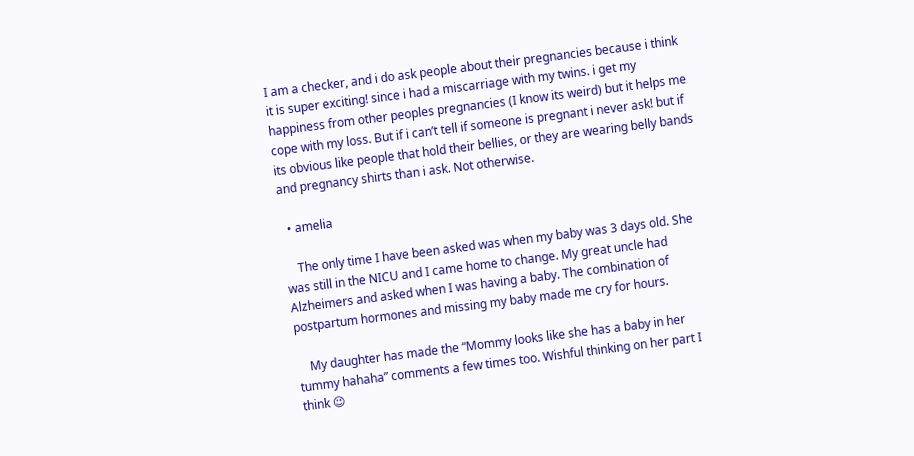I am a checker, and i do ask people about their pregnancies because i think it is super exciting! since i had a miscarriage with my twins. i get my happiness from other peoples pregnancies (I know its weird) but it helps me cope with my loss. But if i can’t tell if someone is pregnant i never ask! but if its obvious like people that hold their bellies, or they are wearing belly bands and pregnancy shirts than i ask. Not otherwise.

  • amelia

    The only time I have been asked was when my baby was 3 days old. She was still in the NICU and I came home to change. My great uncle had Alzheimers and asked when I was having a baby. The combination of postpartum hormones and missing my baby made me cry for hours.

    My daughter has made the “Mommy looks like she has a baby in her tummy hahaha” comments a few times too. Wishful thinking on her part I think 😉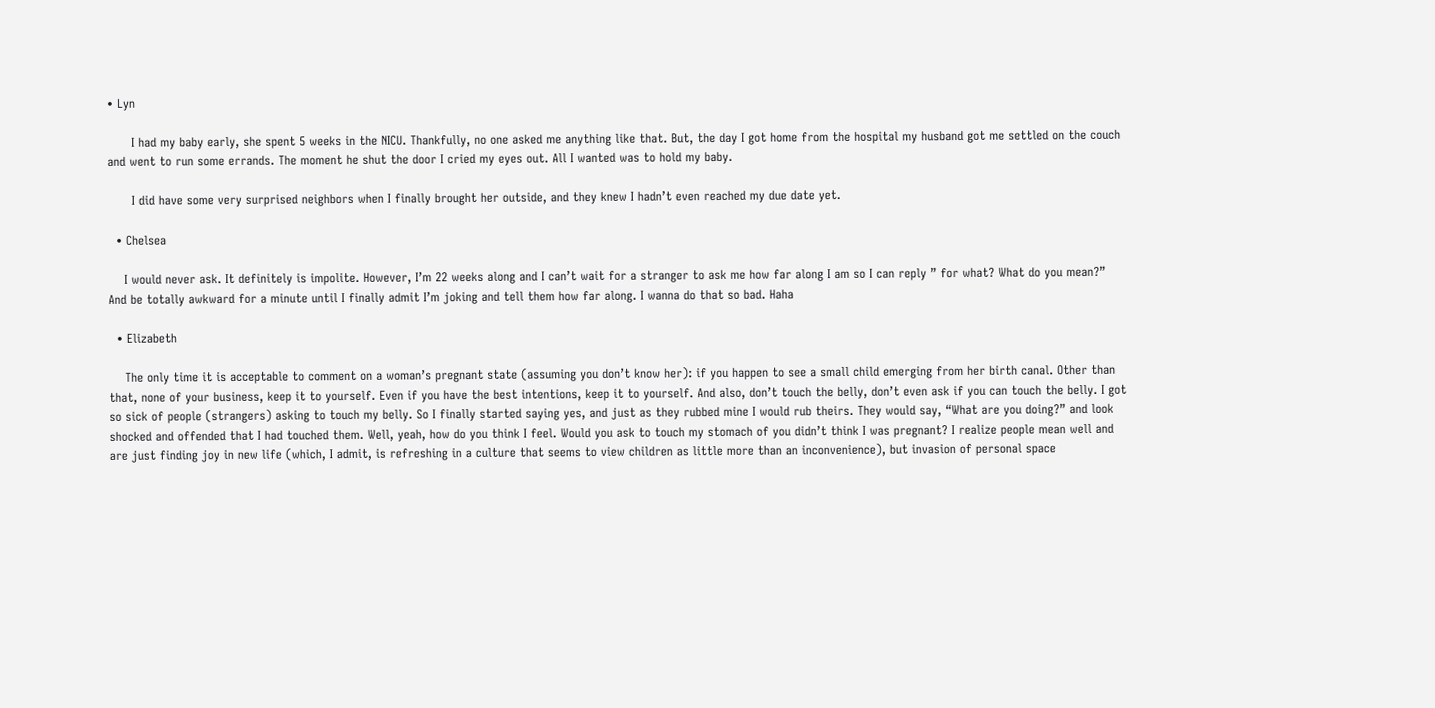• Lyn

      I had my baby early, she spent 5 weeks in the NICU. Thankfully, no one asked me anything like that. But, the day I got home from the hospital my husband got me settled on the couch and went to run some errands. The moment he shut the door I cried my eyes out. All I wanted was to hold my baby.

      I did have some very surprised neighbors when I finally brought her outside, and they knew I hadn’t even reached my due date yet.

  • Chelsea

    I would never ask. It definitely is impolite. However, I’m 22 weeks along and I can’t wait for a stranger to ask me how far along I am so I can reply ” for what? What do you mean?” And be totally awkward for a minute until I finally admit I’m joking and tell them how far along. I wanna do that so bad. Haha

  • Elizabeth

    The only time it is acceptable to comment on a woman’s pregnant state (assuming you don’t know her): if you happen to see a small child emerging from her birth canal. Other than that, none of your business, keep it to yourself. Even if you have the best intentions, keep it to yourself. And also, don’t touch the belly, don’t even ask if you can touch the belly. I got so sick of people (strangers) asking to touch my belly. So I finally started saying yes, and just as they rubbed mine I would rub theirs. They would say, “What are you doing?” and look shocked and offended that I had touched them. Well, yeah, how do you think I feel. Would you ask to touch my stomach of you didn’t think I was pregnant? I realize people mean well and are just finding joy in new life (which, I admit, is refreshing in a culture that seems to view children as little more than an inconvenience), but invasion of personal space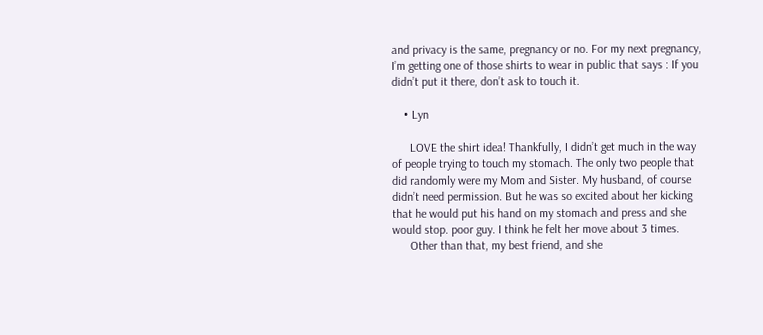and privacy is the same, pregnancy or no. For my next pregnancy, I’m getting one of those shirts to wear in public that says : If you didn’t put it there, don’t ask to touch it.

    • Lyn

      LOVE the shirt idea! Thankfully, I didn’t get much in the way of people trying to touch my stomach. The only two people that did randomly were my Mom and Sister. My husband, of course didn’t need permission. But he was so excited about her kicking that he would put his hand on my stomach and press and she would stop. poor guy. I think he felt her move about 3 times.
      Other than that, my best friend, and she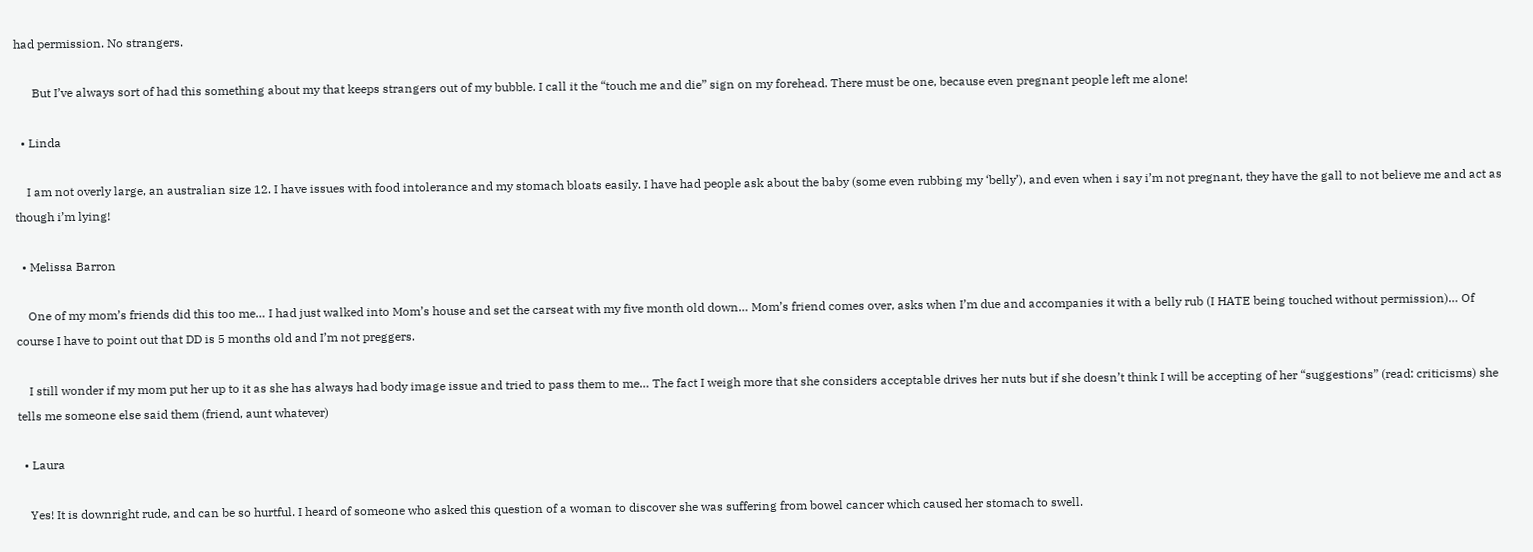had permission. No strangers.

      But I’ve always sort of had this something about my that keeps strangers out of my bubble. I call it the “touch me and die” sign on my forehead. There must be one, because even pregnant people left me alone!

  • Linda

    I am not overly large, an australian size 12. I have issues with food intolerance and my stomach bloats easily. I have had people ask about the baby (some even rubbing my ‘belly’), and even when i say i’m not pregnant, they have the gall to not believe me and act as though i’m lying!

  • Melissa Barron

    One of my mom’s friends did this too me… I had just walked into Mom’s house and set the carseat with my five month old down… Mom’s friend comes over, asks when I’m due and accompanies it with a belly rub (I HATE being touched without permission)… Of course I have to point out that DD is 5 months old and I’m not preggers.

    I still wonder if my mom put her up to it as she has always had body image issue and tried to pass them to me… The fact I weigh more that she considers acceptable drives her nuts but if she doesn’t think I will be accepting of her “suggestions” (read: criticisms) she tells me someone else said them (friend, aunt whatever)

  • Laura

    Yes! It is downright rude, and can be so hurtful. I heard of someone who asked this question of a woman to discover she was suffering from bowel cancer which caused her stomach to swell.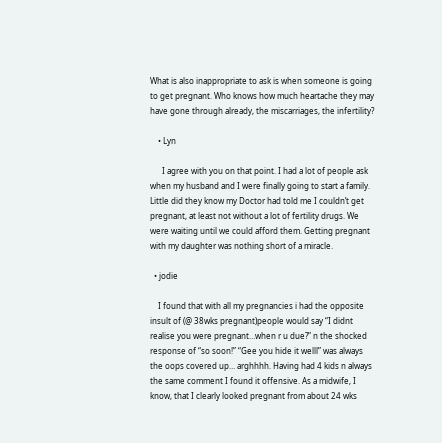What is also inappropriate to ask is when someone is going to get pregnant. Who knows how much heartache they may have gone through already, the miscarriages, the infertility?

    • Lyn

      I agree with you on that point. I had a lot of people ask when my husband and I were finally going to start a family. Little did they know my Doctor had told me I couldn’t get pregnant, at least not without a lot of fertility drugs. We were waiting until we could afford them. Getting pregnant with my daughter was nothing short of a miracle.

  • jodie

    I found that with all my pregnancies i had the opposite insult of (@ 38wks pregnant)people would say “I didnt realise you were pregnant…when r u due?” n the shocked response of “so soon!” “Gee you hide it welll” was always the oops covered up… arghhhh. Having had 4 kids n always the same comment I found it offensive. As a midwife, I know, that I clearly looked pregnant from about 24 wks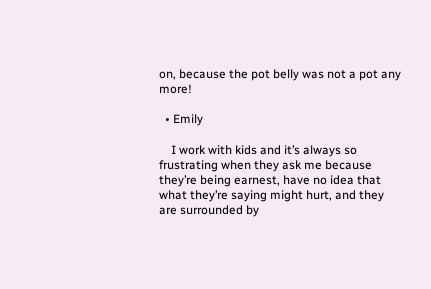on, because the pot belly was not a pot any more!

  • Emily

    I work with kids and it’s always so frustrating when they ask me because they’re being earnest, have no idea that what they’re saying might hurt, and they are surrounded by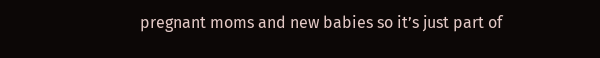pregnant moms and new babies so it’s just part of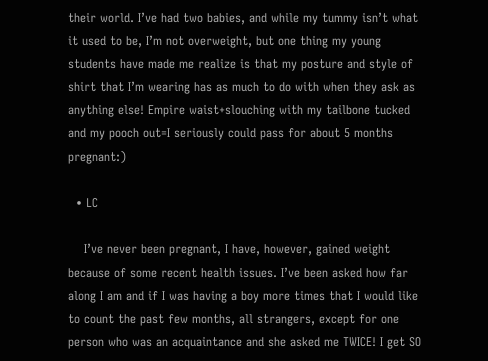their world. I’ve had two babies, and while my tummy isn’t what it used to be, I’m not overweight, but one thing my young students have made me realize is that my posture and style of shirt that I’m wearing has as much to do with when they ask as anything else! Empire waist+slouching with my tailbone tucked and my pooch out=I seriously could pass for about 5 months pregnant:)

  • LC

    I’ve never been pregnant, I have, however, gained weight because of some recent health issues. I’ve been asked how far along I am and if I was having a boy more times that I would like to count the past few months, all strangers, except for one person who was an acquaintance and she asked me TWICE! I get SO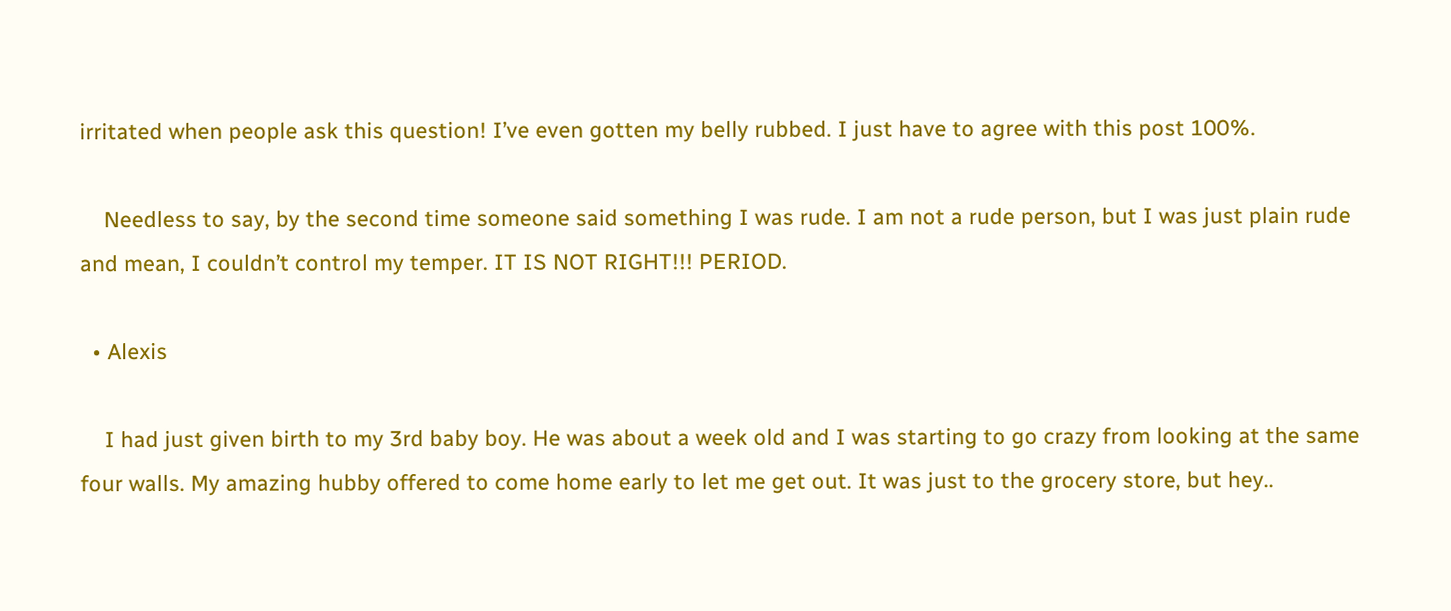irritated when people ask this question! I’ve even gotten my belly rubbed. I just have to agree with this post 100%.

    Needless to say, by the second time someone said something I was rude. I am not a rude person, but I was just plain rude and mean, I couldn’t control my temper. IT IS NOT RIGHT!!! PERIOD.

  • Alexis

    I had just given birth to my 3rd baby boy. He was about a week old and I was starting to go crazy from looking at the same four walls. My amazing hubby offered to come home early to let me get out. It was just to the grocery store, but hey..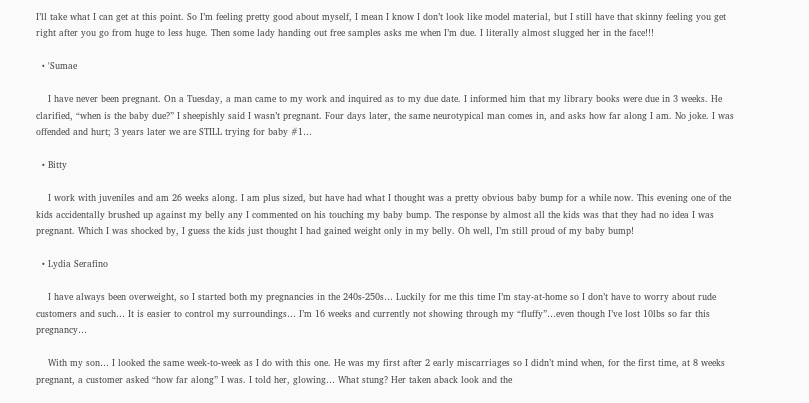I’ll take what I can get at this point. So I’m feeling pretty good about myself, I mean I know I don’t look like model material, but I still have that skinny feeling you get right after you go from huge to less huge. Then some lady handing out free samples asks me when I’m due. I literally almost slugged her in the face!!!

  • 'Sumae

    I have never been pregnant. On a Tuesday, a man came to my work and inquired as to my due date. I informed him that my library books were due in 3 weeks. He clarified, “when is the baby due?” I sheepishly said I wasn’t pregnant. Four days later, the same neurotypical man comes in, and asks how far along I am. No joke. I was offended and hurt; 3 years later we are STILL trying for baby #1…

  • Bitty

    I work with juveniles and am 26 weeks along. I am plus sized, but have had what I thought was a pretty obvious baby bump for a while now. This evening one of the kids accidentally brushed up against my belly any I commented on his touching my baby bump. The response by almost all the kids was that they had no idea I was pregnant. Which I was shocked by, I guess the kids just thought I had gained weight only in my belly. Oh well, I’m still proud of my baby bump!

  • Lydia Serafino

    I have always been overweight, so I started both my pregnancies in the 240s-250s… Luckily for me this time I’m stay-at-home so I don’t have to worry about rude customers and such… It is easier to control my surroundings… I’m 16 weeks and currently not showing through my “fluffy”…even though I’ve lost 10lbs so far this pregnancy…

    With my son… I looked the same week-to-week as I do with this one. He was my first after 2 early miscarriages so I didn’t mind when, for the first time, at 8 weeks pregnant, a customer asked “how far along” I was. I told her, glowing… What stung? Her taken aback look and the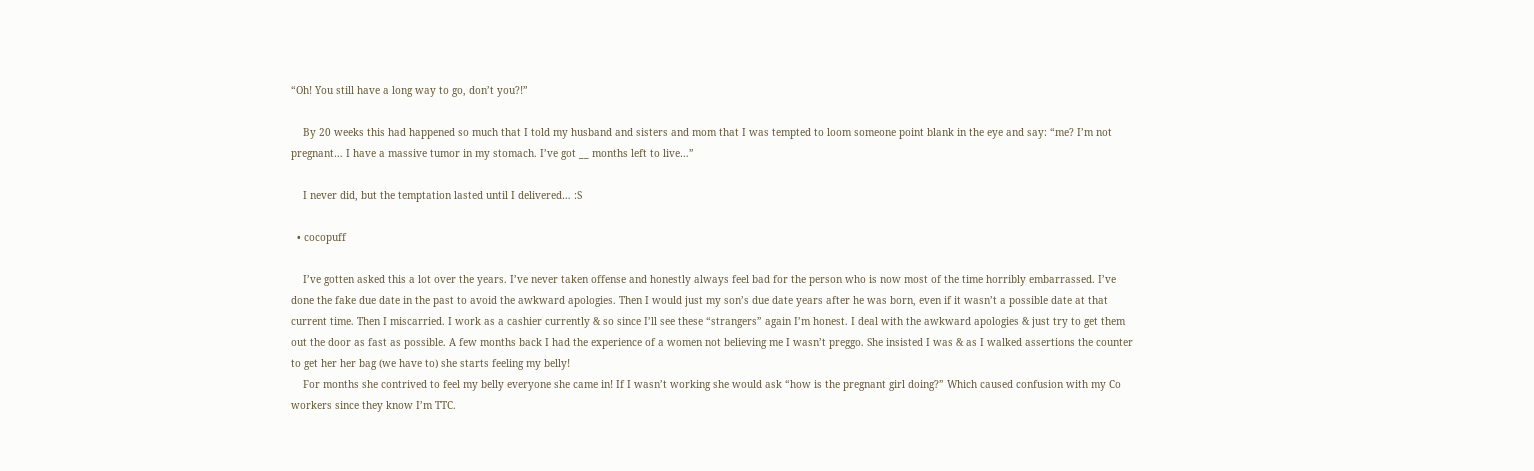“Oh! You still have a long way to go, don’t you?!”

    By 20 weeks this had happened so much that I told my husband and sisters and mom that I was tempted to loom someone point blank in the eye and say: “me? I’m not pregnant… I have a massive tumor in my stomach. I’ve got __ months left to live…”

    I never did, but the temptation lasted until I delivered… :S

  • cocopuff

    I’ve gotten asked this a lot over the years. I’ve never taken offense and honestly always feel bad for the person who is now most of the time horribly embarrassed. I’ve done the fake due date in the past to avoid the awkward apologies. Then I would just my son’s due date years after he was born, even if it wasn’t a possible date at that current time. Then I miscarried. I work as a cashier currently & so since I’ll see these “strangers” again I’m honest. I deal with the awkward apologies & just try to get them out the door as fast as possible. A few months back I had the experience of a women not believing me I wasn’t preggo. She insisted I was & as I walked assertions the counter to get her her bag (we have to) she starts feeling my belly!
    For months she contrived to feel my belly everyone she came in! If I wasn’t working she would ask “how is the pregnant girl doing?” Which caused confusion with my Co workers since they know I’m TTC.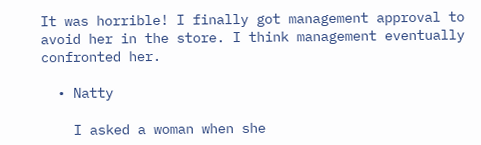It was horrible! I finally got management approval to avoid her in the store. I think management eventually confronted her.

  • Natty

    I asked a woman when she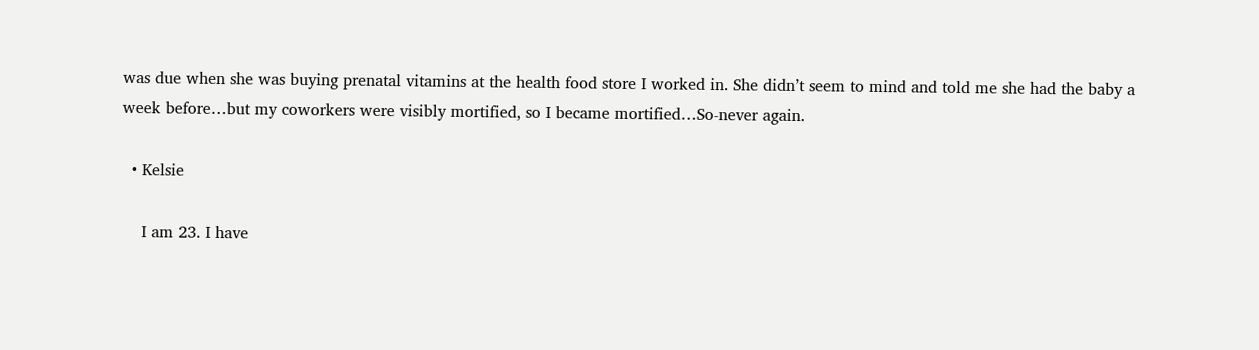was due when she was buying prenatal vitamins at the health food store I worked in. She didn’t seem to mind and told me she had the baby a week before…but my coworkers were visibly mortified, so I became mortified…So-never again.

  • Kelsie

    I am 23. I have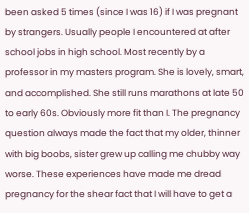been asked 5 times (since I was 16) if I was pregnant by strangers. Usually people I encountered at after school jobs in high school. Most recently by a professor in my masters program. She is lovely, smart, and accomplished. She still runs marathons at late 50 to early 60s. Obviously more fit than I. The pregnancy question always made the fact that my older, thinner with big boobs, sister grew up calling me chubby way worse. These experiences have made me dread pregnancy for the shear fact that I will have to get a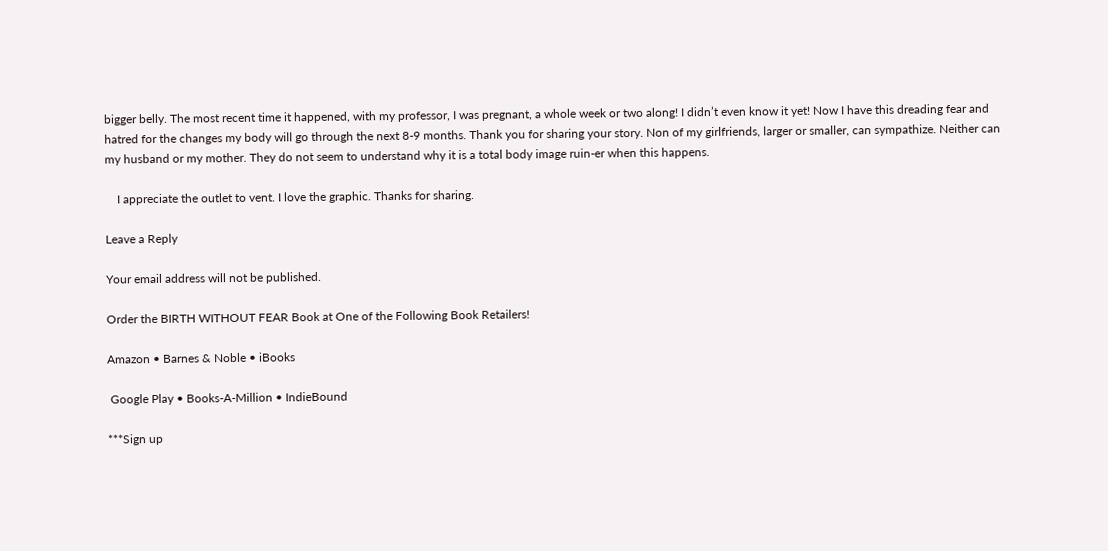bigger belly. The most recent time it happened, with my professor, I was pregnant, a whole week or two along! I didn’t even know it yet! Now I have this dreading fear and hatred for the changes my body will go through the next 8-9 months. Thank you for sharing your story. Non of my girlfriends, larger or smaller, can sympathize. Neither can my husband or my mother. They do not seem to understand why it is a total body image ruin-er when this happens.

    I appreciate the outlet to vent. I love the graphic. Thanks for sharing.

Leave a Reply

Your email address will not be published.

Order the BIRTH WITHOUT FEAR Book at One of the Following Book Retailers!

Amazon • Barnes & Noble • iBooks

 Google Play • Books-A-Million • IndieBound

***Sign up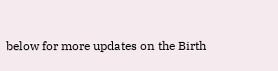below for more updates on the Birth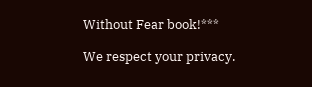Without Fear book!***

We respect your privacy.